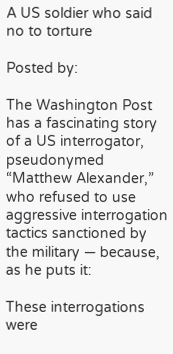A US soldier who said no to torture

Posted by:

The Washington Post has a fascinating story of a US interrogator, pseudonymed “Matthew Alexander,” who refused to use aggressive interrogation tactics sanctioned by the military — because, as he puts it:

These interrogations were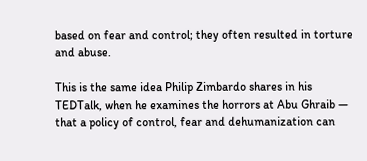based on fear and control; they often resulted in torture and abuse.

This is the same idea Philip Zimbardo shares in his TEDTalk, when he examines the horrors at Abu Ghraib — that a policy of control, fear and dehumanization can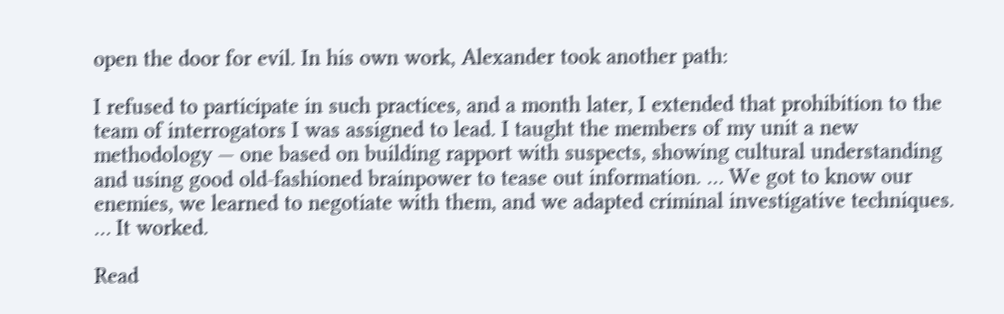open the door for evil. In his own work, Alexander took another path:

I refused to participate in such practices, and a month later, I extended that prohibition to the team of interrogators I was assigned to lead. I taught the members of my unit a new methodology — one based on building rapport with suspects, showing cultural understanding and using good old-fashioned brainpower to tease out information. … We got to know our enemies, we learned to negotiate with them, and we adapted criminal investigative techniques. … It worked.

Read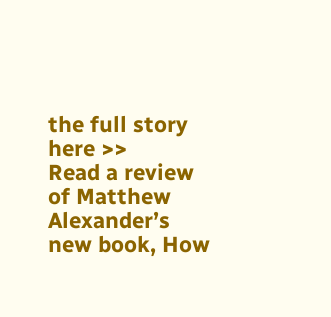the full story here >>
Read a review of Matthew Alexander’s new book, How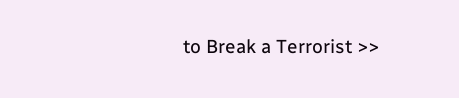to Break a Terrorist >>